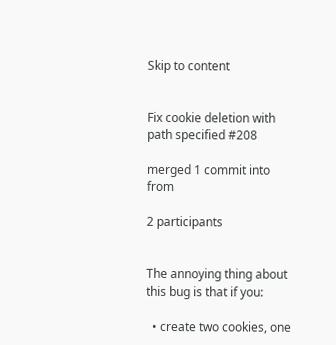Skip to content


Fix cookie deletion with path specified #208

merged 1 commit into from

2 participants


The annoying thing about this bug is that if you:

  • create two cookies, one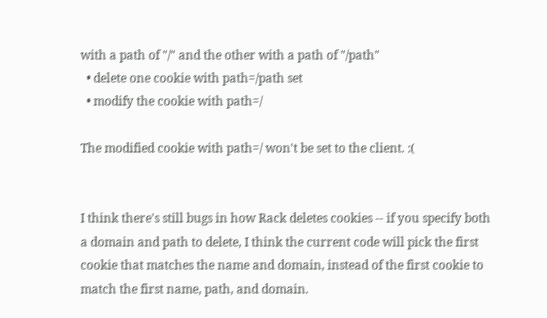with a path of "/" and the other with a path of "/path"
  • delete one cookie with path=/path set
  • modify the cookie with path=/

The modified cookie with path=/ won't be set to the client. :(


I think there's still bugs in how Rack deletes cookies -- if you specify both a domain and path to delete, I think the current code will pick the first cookie that matches the name and domain, instead of the first cookie to match the first name, path, and domain.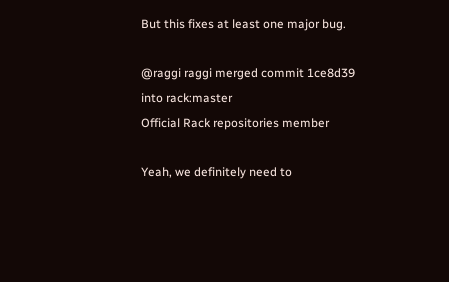But this fixes at least one major bug.

@raggi raggi merged commit 1ce8d39 into rack:master
Official Rack repositories member

Yeah, we definitely need to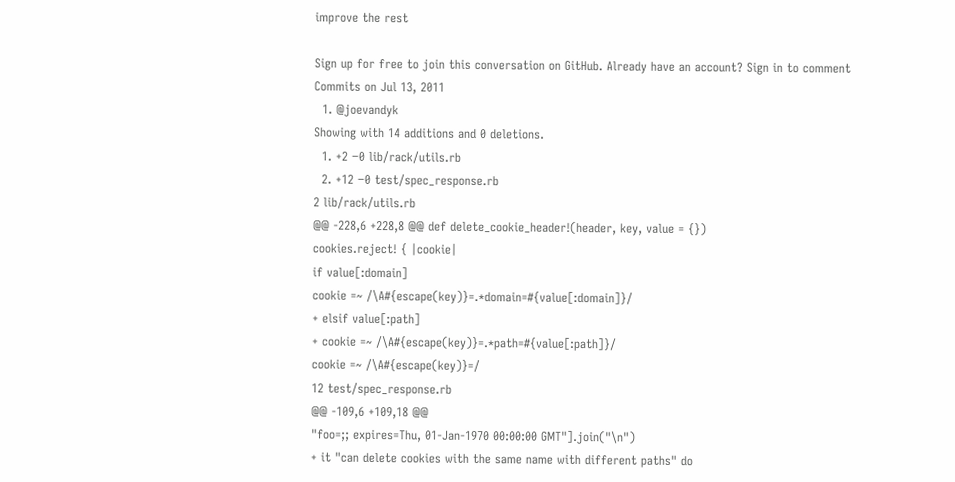improve the rest

Sign up for free to join this conversation on GitHub. Already have an account? Sign in to comment
Commits on Jul 13, 2011
  1. @joevandyk
Showing with 14 additions and 0 deletions.
  1. +2 −0 lib/rack/utils.rb
  2. +12 −0 test/spec_response.rb
2 lib/rack/utils.rb
@@ -228,6 +228,8 @@ def delete_cookie_header!(header, key, value = {})
cookies.reject! { |cookie|
if value[:domain]
cookie =~ /\A#{escape(key)}=.*domain=#{value[:domain]}/
+ elsif value[:path]
+ cookie =~ /\A#{escape(key)}=.*path=#{value[:path]}/
cookie =~ /\A#{escape(key)}=/
12 test/spec_response.rb
@@ -109,6 +109,18 @@
"foo=;; expires=Thu, 01-Jan-1970 00:00:00 GMT"].join("\n")
+ it "can delete cookies with the same name with different paths" do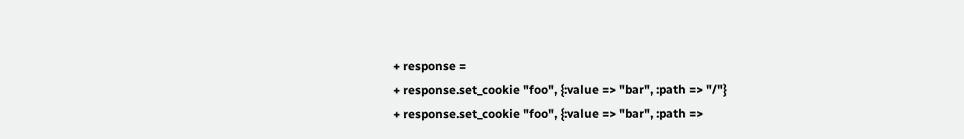+ response =
+ response.set_cookie "foo", {:value => "bar", :path => "/"}
+ response.set_cookie "foo", {:value => "bar", :path =>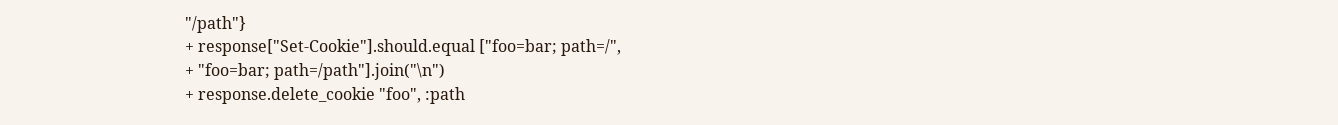"/path"}
+ response["Set-Cookie"].should.equal ["foo=bar; path=/",
+ "foo=bar; path=/path"].join("\n")
+ response.delete_cookie "foo", :path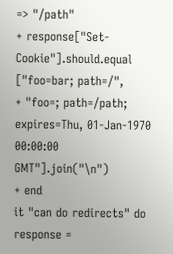=> "/path"
+ response["Set-Cookie"].should.equal ["foo=bar; path=/",
+ "foo=; path=/path; expires=Thu, 01-Jan-1970 00:00:00 GMT"].join("\n")
+ end
it "can do redirects" do
response =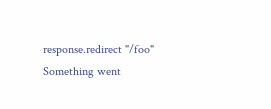response.redirect "/foo"
Something went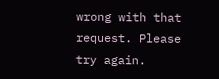wrong with that request. Please try again.